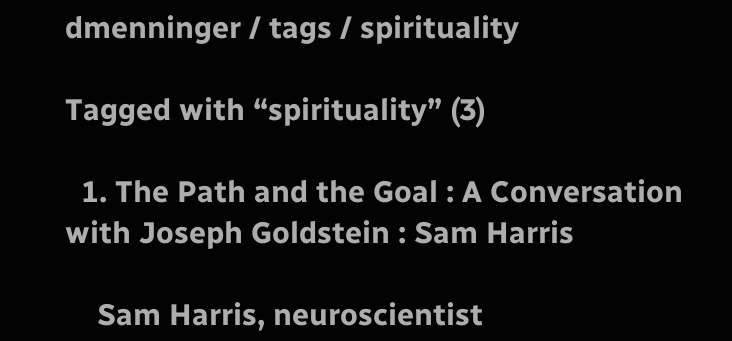dmenninger / tags / spirituality

Tagged with “spirituality” (3)

  1. The Path and the Goal : A Conversation with Joseph Goldstein : Sam Harris

    Sam Harris, neuroscientist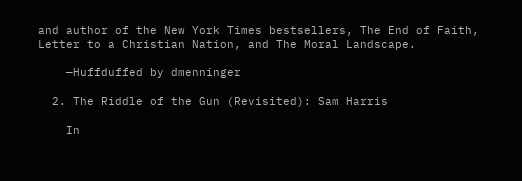and author of the New York Times bestsellers, The End of Faith, Letter to a Christian Nation, and The Moral Landscape.

    —Huffduffed by dmenninger

  2. The Riddle of the Gun (Revisited): Sam Harris

    In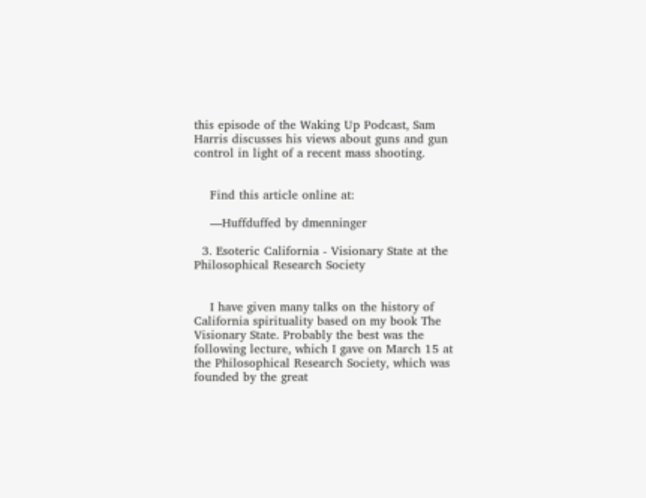this episode of the Waking Up Podcast, Sam Harris discusses his views about guns and gun control in light of a recent mass shooting.


    Find this article online at:

    —Huffduffed by dmenninger

  3. Esoteric California - Visionary State at the Philosophical Research Society


    I have given many talks on the history of California spirituality based on my book The Visionary State. Probably the best was the following lecture, which I gave on March 15 at the Philosophical Research Society, which was founded by the great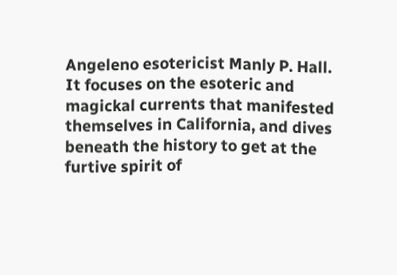Angeleno esotericist Manly P. Hall. It focuses on the esoteric and magickal currents that manifested themselves in California, and dives beneath the history to get at the furtive spirit of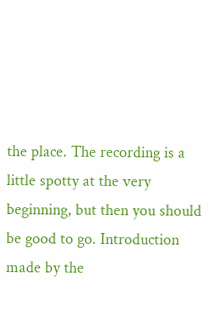the place. The recording is a little spotty at the very beginning, but then you should be good to go. Introduction made by the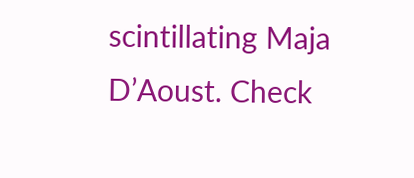scintillating Maja D’Aoust. Check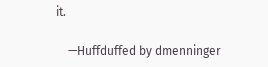it.

    —Huffduffed by dmenninger